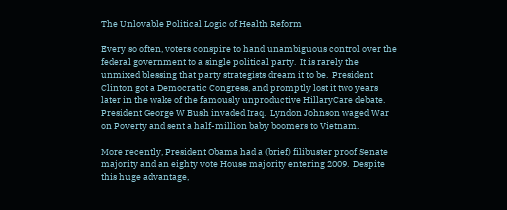The Unlovable Political Logic of Health Reform

Every so often, voters conspire to hand unambiguous control over the federal government to a single political party.  It is rarely the unmixed blessing that party strategists dream it to be.  President  Clinton got a Democratic Congress, and promptly lost it two years later in the wake of the famously unproductive HillaryCare debate.   President George W Bush invaded Iraq.  Lyndon Johnson waged War on Poverty and sent a half-million baby boomers to Vietnam.

More recently, President Obama had a (brief) filibuster proof Senate majority and an eighty vote House majority entering 2009.  Despite this huge advantage,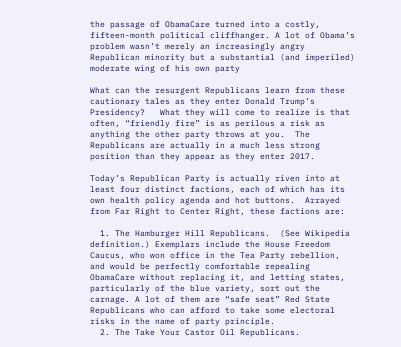the passage of ObamaCare turned into a costly, fifteen-month political cliffhanger. A lot of Obama’s problem wasn’t merely an increasingly angry Republican minority but a substantial (and imperiled) moderate wing of his own party

What can the resurgent Republicans learn from these cautionary tales as they enter Donald Trump’s Presidency?   What they will come to realize is that often, “friendly fire” is as perilous a risk as anything the other party throws at you.  The Republicans are actually in a much less strong position than they appear as they enter 2017.

Today’s Republican Party is actually riven into at least four distinct factions, each of which has its own health policy agenda and hot buttons.  Arrayed from Far Right to Center Right, these factions are:

  1. The Hamburger Hill Republicans.  (See Wikipedia definition.) Exemplars include the House Freedom Caucus, who won office in the Tea Party rebellion, and would be perfectly comfortable repealing ObamaCare without replacing it, and letting states, particularly of the blue variety, sort out the carnage. A lot of them are “safe seat” Red State Republicans who can afford to take some electoral risks in the name of party principle.
  2. The Take Your Castor Oil Republicans.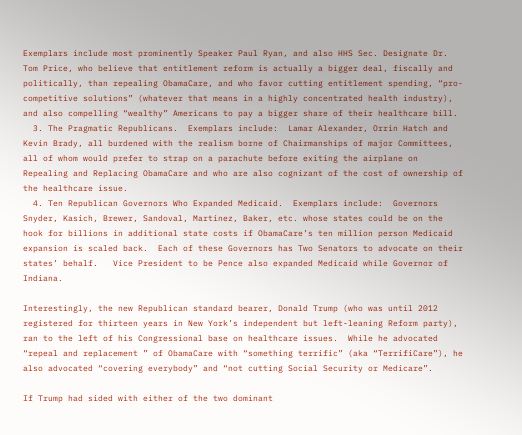Exemplars include most prominently Speaker Paul Ryan, and also HHS Sec. Designate Dr. Tom Price, who believe that entitlement reform is actually a bigger deal, fiscally and politically, than repealing ObamaCare, and who favor cutting entitlement spending, “pro-competitive solutions” (whatever that means in a highly concentrated health industry), and also compelling “wealthy” Americans to pay a bigger share of their healthcare bill.
  3. The Pragmatic Republicans.  Exemplars include:  Lamar Alexander, Orrin Hatch and Kevin Brady, all burdened with the realism borne of Chairmanships of major Committees, all of whom would prefer to strap on a parachute before exiting the airplane on Repealing and Replacing ObamaCare and who are also cognizant of the cost of ownership of the healthcare issue.
  4. Ten Republican Governors Who Expanded Medicaid.  Exemplars include:  Governors Snyder, Kasich, Brewer, Sandoval, Martinez, Baker, etc. whose states could be on the hook for billions in additional state costs if ObamaCare’s ten million person Medicaid expansion is scaled back.  Each of these Governors has Two Senators to advocate on their states’ behalf.   Vice President to be Pence also expanded Medicaid while Governor of Indiana.

Interestingly, the new Republican standard bearer, Donald Trump (who was until 2012 registered for thirteen years in New York’s independent but left-leaning Reform party), ran to the left of his Congressional base on healthcare issues.  While he advocated “repeal and replacement ” of ObamaCare with “something terrific” (aka “TerrifiCare”), he also advocated “covering everybody” and “not cutting Social Security or Medicare”.

If Trump had sided with either of the two dominant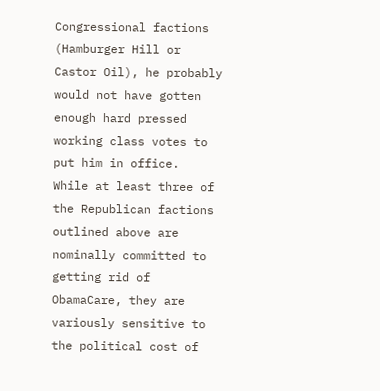Congressional factions (Hamburger Hill or Castor Oil), he probably would not have gotten enough hard pressed working class votes to put him in office.   While at least three of the Republican factions outlined above are nominally committed to getting rid of ObamaCare, they are variously sensitive to the political cost of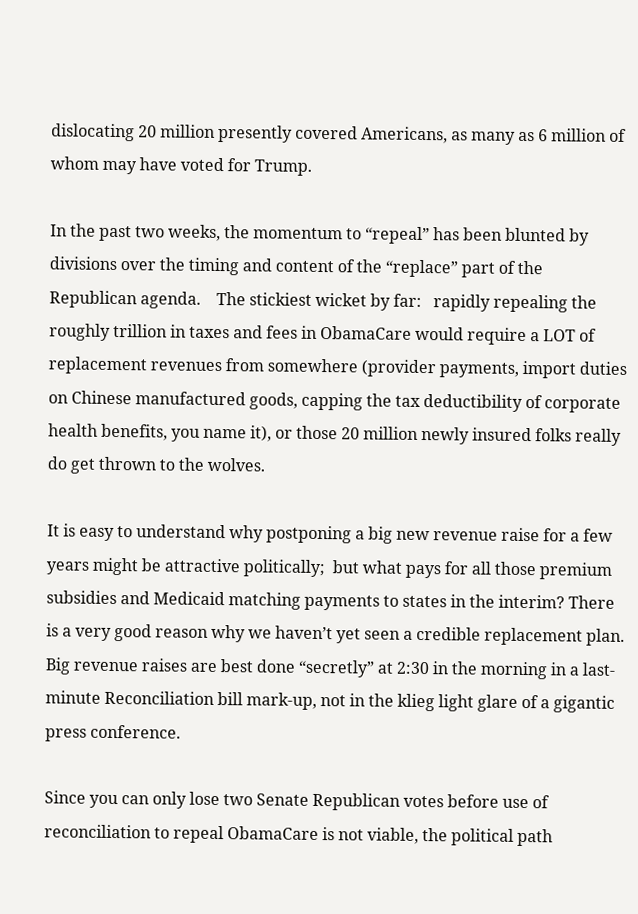dislocating 20 million presently covered Americans, as many as 6 million of whom may have voted for Trump.

In the past two weeks, the momentum to “repeal” has been blunted by divisions over the timing and content of the “replace” part of the Republican agenda.    The stickiest wicket by far:   rapidly repealing the roughly trillion in taxes and fees in ObamaCare would require a LOT of replacement revenues from somewhere (provider payments, import duties on Chinese manufactured goods, capping the tax deductibility of corporate health benefits, you name it), or those 20 million newly insured folks really do get thrown to the wolves.

It is easy to understand why postponing a big new revenue raise for a few years might be attractive politically;  but what pays for all those premium subsidies and Medicaid matching payments to states in the interim? There is a very good reason why we haven’t yet seen a credible replacement plan. Big revenue raises are best done “secretly” at 2:30 in the morning in a last-minute Reconciliation bill mark-up, not in the klieg light glare of a gigantic press conference.

Since you can only lose two Senate Republican votes before use of reconciliation to repeal ObamaCare is not viable, the political path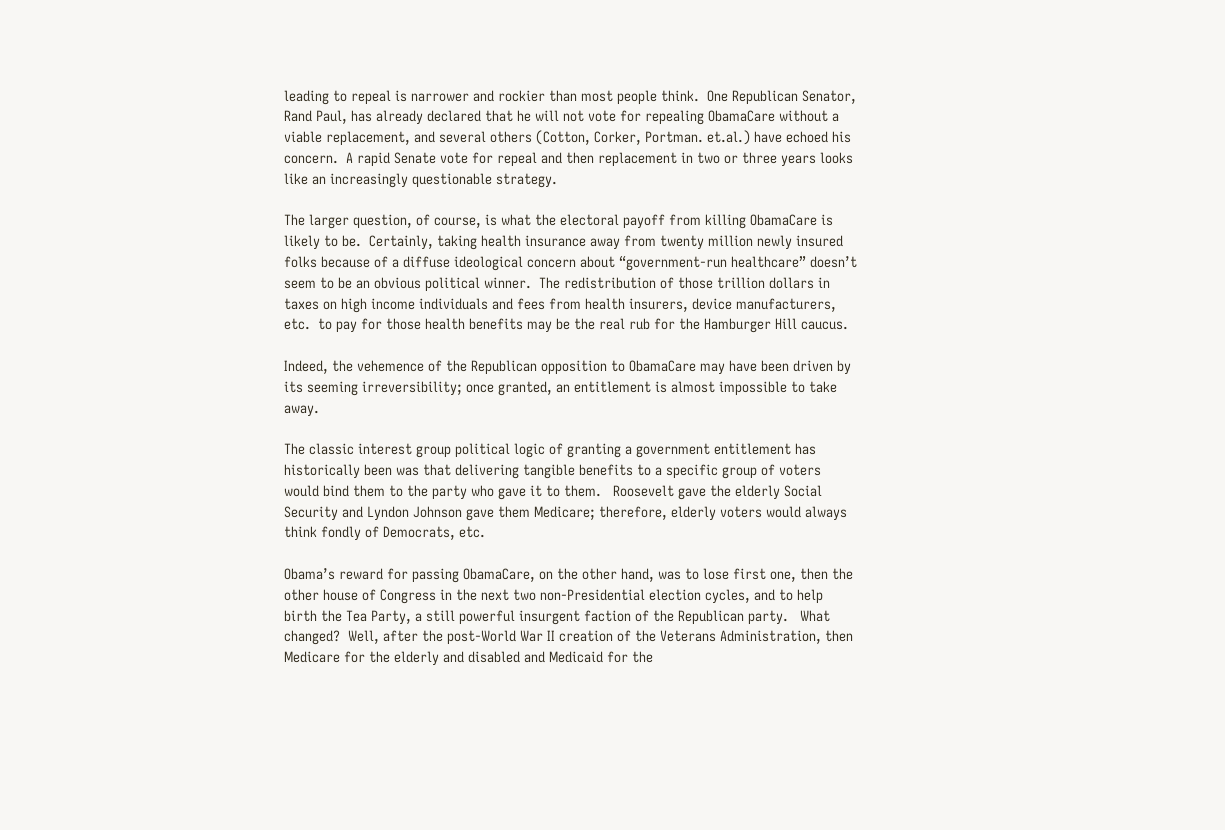leading to repeal is narrower and rockier than most people think.  One Republican Senator, Rand Paul, has already declared that he will not vote for repealing ObamaCare without a viable replacement, and several others (Cotton, Corker, Portman. et.al.) have echoed his concern.  A rapid Senate vote for repeal and then replacement in two or three years looks like an increasingly questionable strategy.

The larger question, of course, is what the electoral payoff from killing ObamaCare is likely to be.  Certainly, taking health insurance away from twenty million newly insured folks because of a diffuse ideological concern about “government-run healthcare” doesn’t seem to be an obvious political winner.  The redistribution of those trillion dollars in taxes on high income individuals and fees from health insurers, device manufacturers, etc.  to pay for those health benefits may be the real rub for the Hamburger Hill caucus.

Indeed, the vehemence of the Republican opposition to ObamaCare may have been driven by its seeming irreversibility; once granted, an entitlement is almost impossible to take away.

The classic interest group political logic of granting a government entitlement has historically been was that delivering tangible benefits to a specific group of voters would bind them to the party who gave it to them.   Roosevelt gave the elderly Social Security and Lyndon Johnson gave them Medicare; therefore, elderly voters would always think fondly of Democrats, etc.

Obama’s reward for passing ObamaCare, on the other hand, was to lose first one, then the other house of Congress in the next two non-Presidential election cycles, and to help birth the Tea Party, a still powerful insurgent faction of the Republican party.   What changed?  Well, after the post-World War II creation of the Veterans Administration, then Medicare for the elderly and disabled and Medicaid for the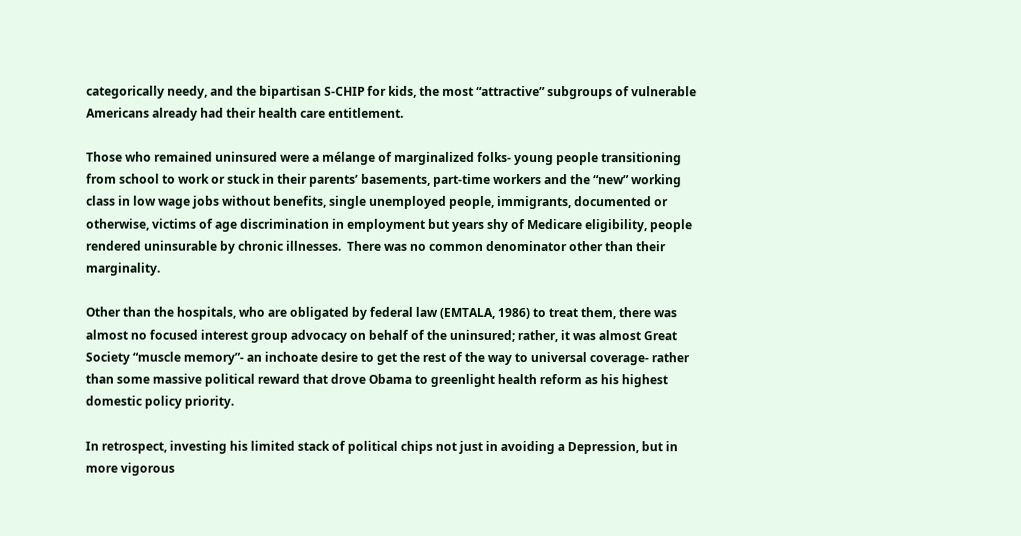categorically needy, and the bipartisan S-CHIP for kids, the most “attractive” subgroups of vulnerable Americans already had their health care entitlement.

Those who remained uninsured were a mélange of marginalized folks- young people transitioning from school to work or stuck in their parents’ basements, part-time workers and the “new” working class in low wage jobs without benefits, single unemployed people, immigrants, documented or otherwise, victims of age discrimination in employment but years shy of Medicare eligibility, people rendered uninsurable by chronic illnesses.  There was no common denominator other than their marginality.

Other than the hospitals, who are obligated by federal law (EMTALA, 1986) to treat them, there was almost no focused interest group advocacy on behalf of the uninsured; rather, it was almost Great Society “muscle memory”- an inchoate desire to get the rest of the way to universal coverage- rather than some massive political reward that drove Obama to greenlight health reform as his highest domestic policy priority.

In retrospect, investing his limited stack of political chips not just in avoiding a Depression, but in more vigorous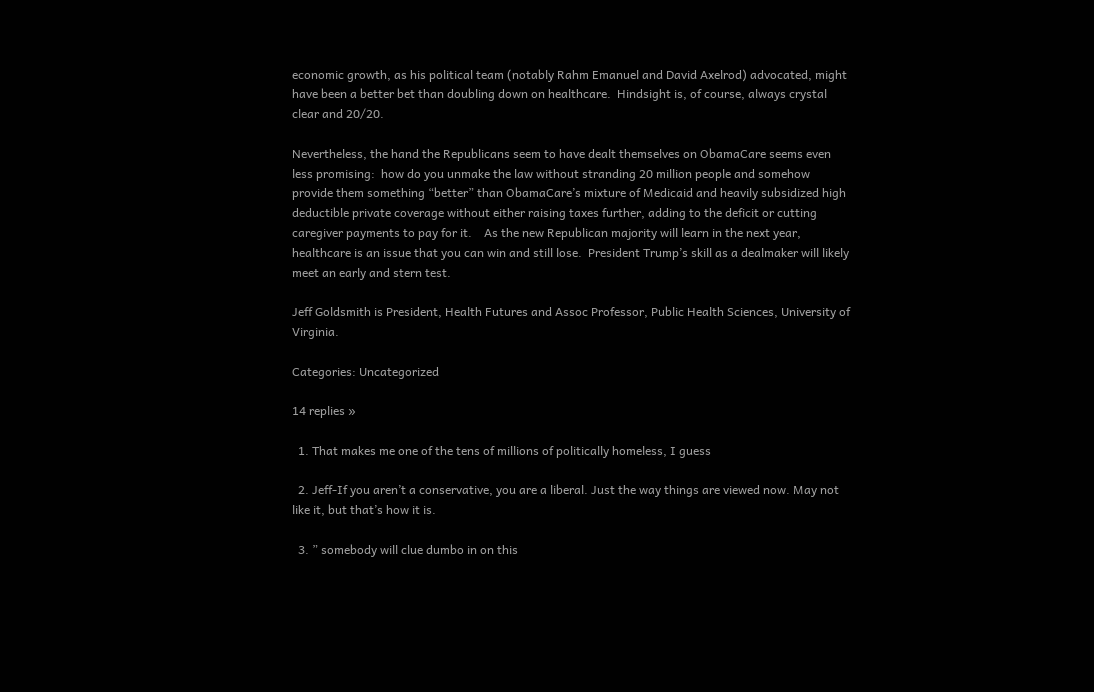economic growth, as his political team (notably Rahm Emanuel and David Axelrod) advocated, might have been a better bet than doubling down on healthcare.  Hindsight is, of course, always crystal clear and 20/20.

Nevertheless, the hand the Republicans seem to have dealt themselves on ObamaCare seems even less promising:  how do you unmake the law without stranding 20 million people and somehow provide them something “better” than ObamaCare’s mixture of Medicaid and heavily subsidized high deductible private coverage without either raising taxes further, adding to the deficit or cutting caregiver payments to pay for it.    As the new Republican majority will learn in the next year, healthcare is an issue that you can win and still lose.  President Trump’s skill as a dealmaker will likely meet an early and stern test.

Jeff Goldsmith is President, Health Futures and Assoc Professor, Public Health Sciences, University of Virginia.

Categories: Uncategorized

14 replies »

  1. That makes me one of the tens of millions of politically homeless, I guess

  2. Jeff-If you aren’t a conservative, you are a liberal. Just the way things are viewed now. May not like it, but that’s how it is.

  3. ” somebody will clue dumbo in on this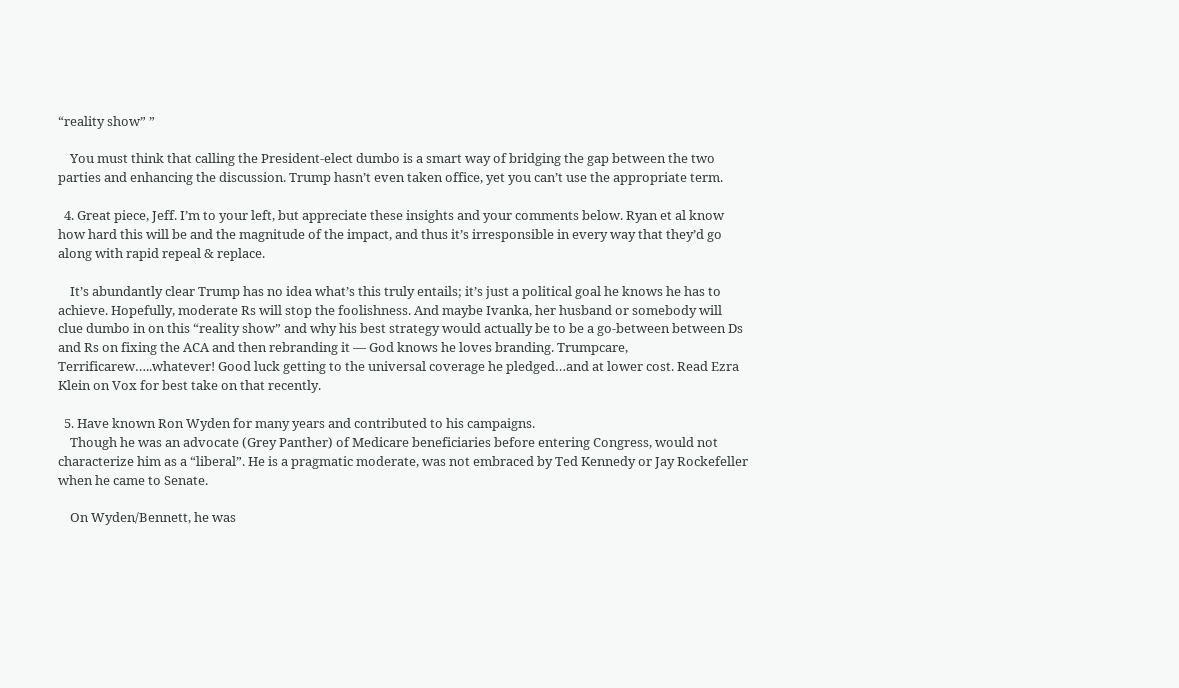“reality show” ”

    You must think that calling the President-elect dumbo is a smart way of bridging the gap between the two parties and enhancing the discussion. Trump hasn’t even taken office, yet you can’t use the appropriate term.

  4. Great piece, Jeff. I’m to your left, but appreciate these insights and your comments below. Ryan et al know how hard this will be and the magnitude of the impact, and thus it’s irresponsible in every way that they’d go along with rapid repeal & replace.

    It’s abundantly clear Trump has no idea what’s this truly entails; it’s just a political goal he knows he has to achieve. Hopefully, moderate Rs will stop the foolishness. And maybe Ivanka, her husband or somebody will clue dumbo in on this “reality show” and why his best strategy would actually be to be a go-between between Ds and Rs on fixing the ACA and then rebranding it — God knows he loves branding. Trumpcare, Terrificarew…..whatever! Good luck getting to the universal coverage he pledged…and at lower cost. Read Ezra Klein on Vox for best take on that recently.

  5. Have known Ron Wyden for many years and contributed to his campaigns.
    Though he was an advocate (Grey Panther) of Medicare beneficiaries before entering Congress, would not characterize him as a “liberal”. He is a pragmatic moderate, was not embraced by Ted Kennedy or Jay Rockefeller when he came to Senate.

    On Wyden/Bennett, he was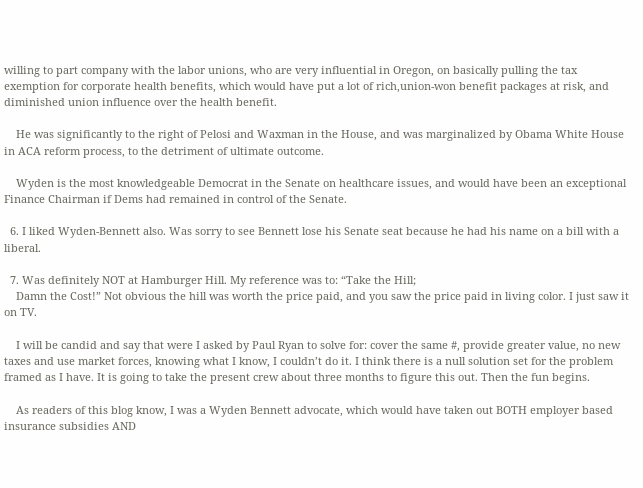willing to part company with the labor unions, who are very influential in Oregon, on basically pulling the tax exemption for corporate health benefits, which would have put a lot of rich,union-won benefit packages at risk, and diminished union influence over the health benefit.

    He was significantly to the right of Pelosi and Waxman in the House, and was marginalized by Obama White House in ACA reform process, to the detriment of ultimate outcome.

    Wyden is the most knowledgeable Democrat in the Senate on healthcare issues, and would have been an exceptional Finance Chairman if Dems had remained in control of the Senate.

  6. I liked Wyden-Bennett also. Was sorry to see Bennett lose his Senate seat because he had his name on a bill with a liberal.

  7. Was definitely NOT at Hamburger Hill. My reference was to: “Take the Hill;
    Damn the Cost!” Not obvious the hill was worth the price paid, and you saw the price paid in living color. I just saw it on TV.

    I will be candid and say that were I asked by Paul Ryan to solve for: cover the same #, provide greater value, no new taxes and use market forces, knowing what I know, I couldn’t do it. I think there is a null solution set for the problem framed as I have. It is going to take the present crew about three months to figure this out. Then the fun begins.

    As readers of this blog know, I was a Wyden Bennett advocate, which would have taken out BOTH employer based insurance subsidies AND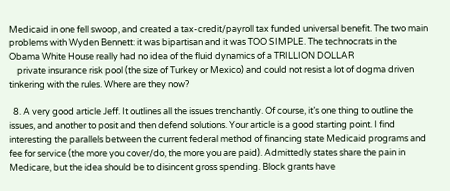Medicaid in one fell swoop, and created a tax-credit/payroll tax funded universal benefit. The two main problems with Wyden Bennett: it was bipartisan and it was TOO SIMPLE. The technocrats in the Obama White House really had no idea of the fluid dynamics of a TRILLION DOLLAR
    private insurance risk pool (the size of Turkey or Mexico) and could not resist a lot of dogma driven tinkering with the rules. Where are they now?

  8. A very good article Jeff. It outlines all the issues trenchantly. Of course, it’s one thing to outline the issues, and another to posit and then defend solutions. Your article is a good starting point. I find interesting the parallels between the current federal method of financing state Medicaid programs and fee for service (the more you cover/do, the more you are paid). Admittedly states share the pain in Medicare, but the idea should be to disincent gross spending. Block grants have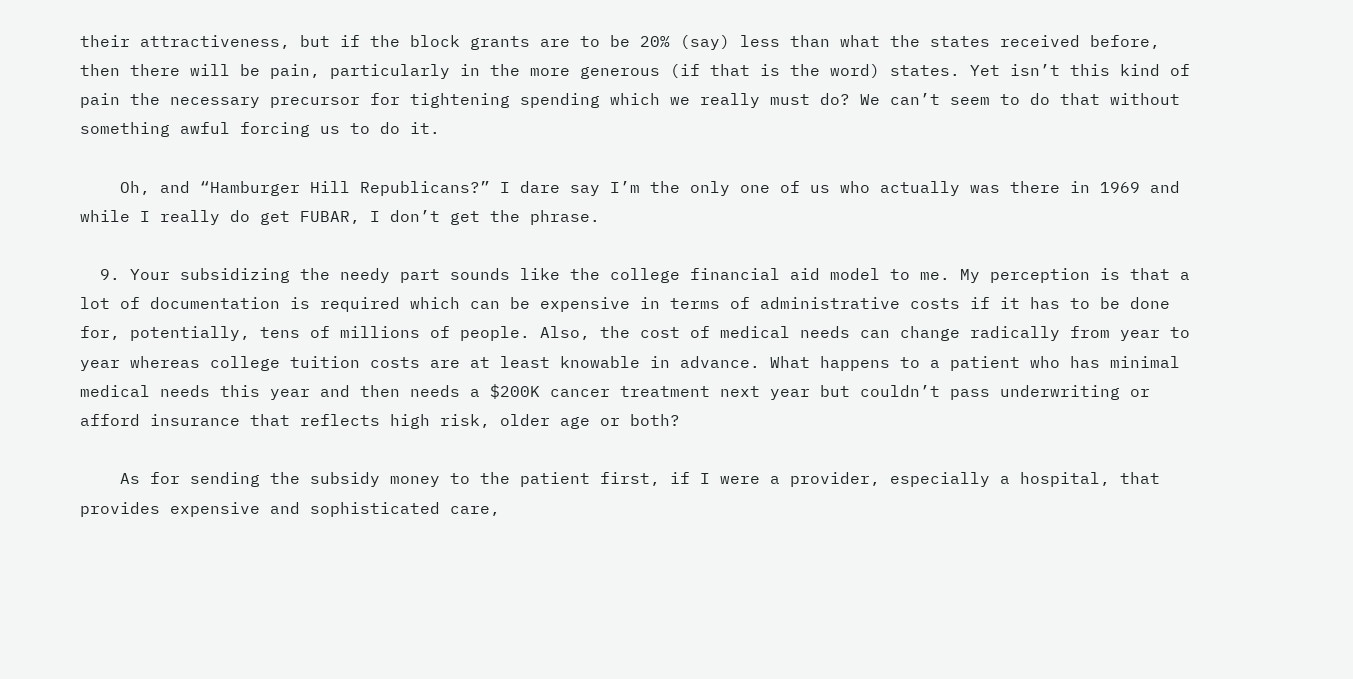their attractiveness, but if the block grants are to be 20% (say) less than what the states received before, then there will be pain, particularly in the more generous (if that is the word) states. Yet isn’t this kind of pain the necessary precursor for tightening spending which we really must do? We can’t seem to do that without something awful forcing us to do it.

    Oh, and “Hamburger Hill Republicans?” I dare say I’m the only one of us who actually was there in 1969 and while I really do get FUBAR, I don’t get the phrase.

  9. Your subsidizing the needy part sounds like the college financial aid model to me. My perception is that a lot of documentation is required which can be expensive in terms of administrative costs if it has to be done for, potentially, tens of millions of people. Also, the cost of medical needs can change radically from year to year whereas college tuition costs are at least knowable in advance. What happens to a patient who has minimal medical needs this year and then needs a $200K cancer treatment next year but couldn’t pass underwriting or afford insurance that reflects high risk, older age or both?

    As for sending the subsidy money to the patient first, if I were a provider, especially a hospital, that provides expensive and sophisticated care,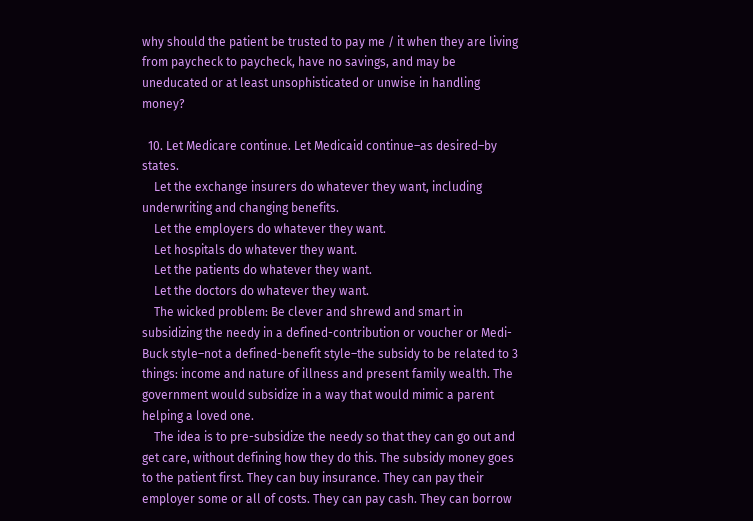why should the patient be trusted to pay me / it when they are living from paycheck to paycheck, have no savings, and may be uneducated or at least unsophisticated or unwise in handling money?

  10. Let Medicare continue. Let Medicaid continue–as desired–by states.
    Let the exchange insurers do whatever they want, including underwriting and changing benefits.
    Let the employers do whatever they want.
    Let hospitals do whatever they want.
    Let the patients do whatever they want.
    Let the doctors do whatever they want.
    The wicked problem: Be clever and shrewd and smart in subsidizing the needy in a defined-contribution or voucher or Medi-Buck style–not a defined-benefit style–the subsidy to be related to 3 things: income and nature of illness and present family wealth. The government would subsidize in a way that would mimic a parent helping a loved one.
    The idea is to pre-subsidize the needy so that they can go out and get care, without defining how they do this. The subsidy money goes to the patient first. They can buy insurance. They can pay their employer some or all of costs. They can pay cash. They can borrow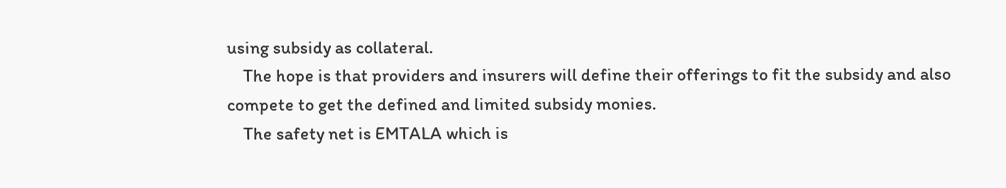using subsidy as collateral.
    The hope is that providers and insurers will define their offerings to fit the subsidy and also compete to get the defined and limited subsidy monies.
    The safety net is EMTALA which is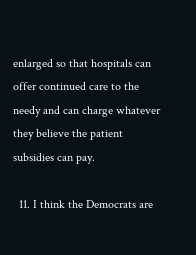enlarged so that hospitals can offer continued care to the needy and can charge whatever they believe the patient subsidies can pay.

  11. I think the Democrats are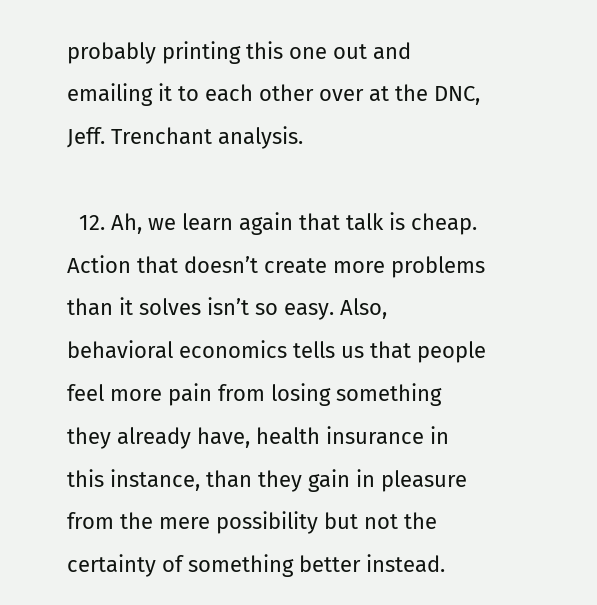probably printing this one out and emailing it to each other over at the DNC, Jeff. Trenchant analysis.

  12. Ah, we learn again that talk is cheap. Action that doesn’t create more problems than it solves isn’t so easy. Also, behavioral economics tells us that people feel more pain from losing something they already have, health insurance in this instance, than they gain in pleasure from the mere possibility but not the certainty of something better instead.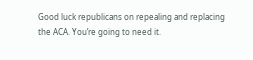Good luck republicans on repealing and replacing the ACA. You’re going to need it.